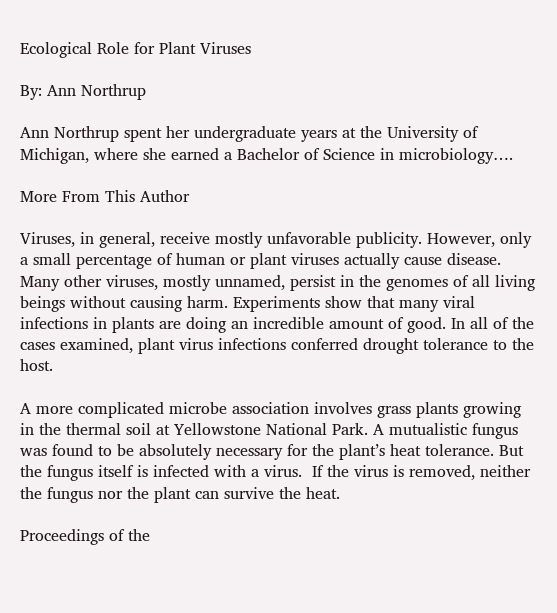Ecological Role for Plant Viruses

By: Ann Northrup

Ann Northrup spent her undergraduate years at the University of Michigan, where she earned a Bachelor of Science in microbiology….

More From This Author

Viruses, in general, receive mostly unfavorable publicity. However, only a small percentage of human or plant viruses actually cause disease. Many other viruses, mostly unnamed, persist in the genomes of all living beings without causing harm. Experiments show that many viral infections in plants are doing an incredible amount of good. In all of the cases examined, plant virus infections conferred drought tolerance to the host.

A more complicated microbe association involves grass plants growing in the thermal soil at Yellowstone National Park. A mutualistic fungus was found to be absolutely necessary for the plant’s heat tolerance. But the fungus itself is infected with a virus.  If the virus is removed, neither the fungus nor the plant can survive the heat.

Proceedings of the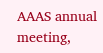AAAS annual meeting,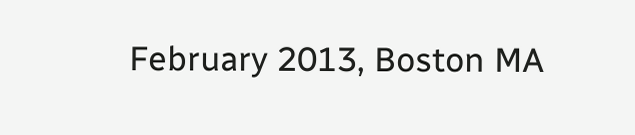February 2013, Boston MA